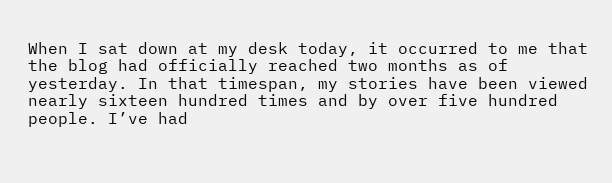When I sat down at my desk today, it occurred to me that the blog had officially reached two months as of yesterday. In that timespan, my stories have been viewed nearly sixteen hundred times and by over five hundred people. I’ve had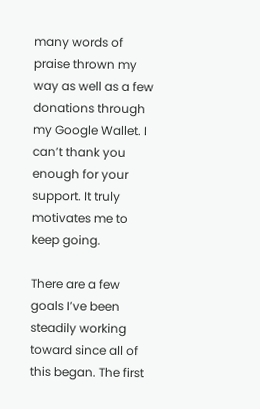many words of praise thrown my way as well as a few donations through my Google Wallet. I can’t thank you enough for your support. It truly motivates me to keep going.

There are a few goals I’ve been steadily working toward since all of this began. The first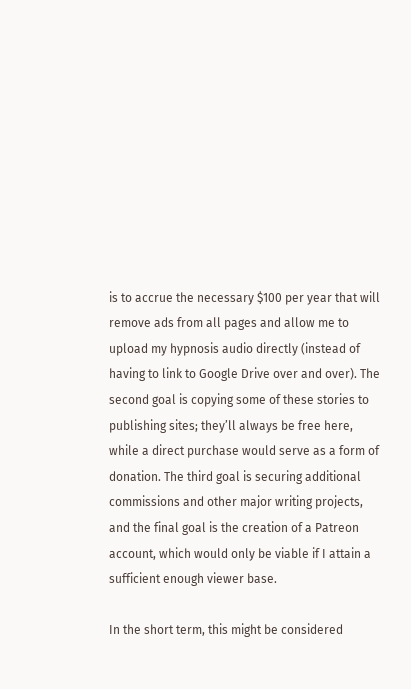is to accrue the necessary $100 per year that will remove ads from all pages and allow me to upload my hypnosis audio directly (instead of having to link to Google Drive over and over). The second goal is copying some of these stories to publishing sites; they’ll always be free here, while a direct purchase would serve as a form of donation. The third goal is securing additional commissions and other major writing projects, and the final goal is the creation of a Patreon account, which would only be viable if I attain a sufficient enough viewer base.

In the short term, this might be considered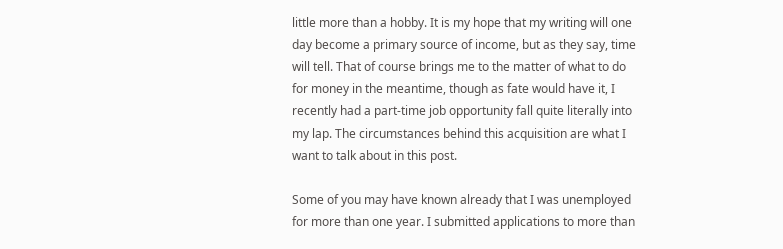little more than a hobby. It is my hope that my writing will one day become a primary source of income, but as they say, time will tell. That of course brings me to the matter of what to do for money in the meantime, though as fate would have it, I recently had a part-time job opportunity fall quite literally into my lap. The circumstances behind this acquisition are what I want to talk about in this post.

Some of you may have known already that I was unemployed for more than one year. I submitted applications to more than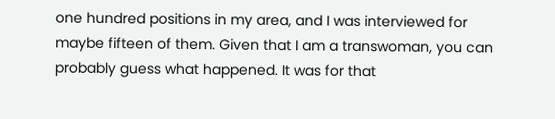one hundred positions in my area, and I was interviewed for maybe fifteen of them. Given that I am a transwoman, you can probably guess what happened. It was for that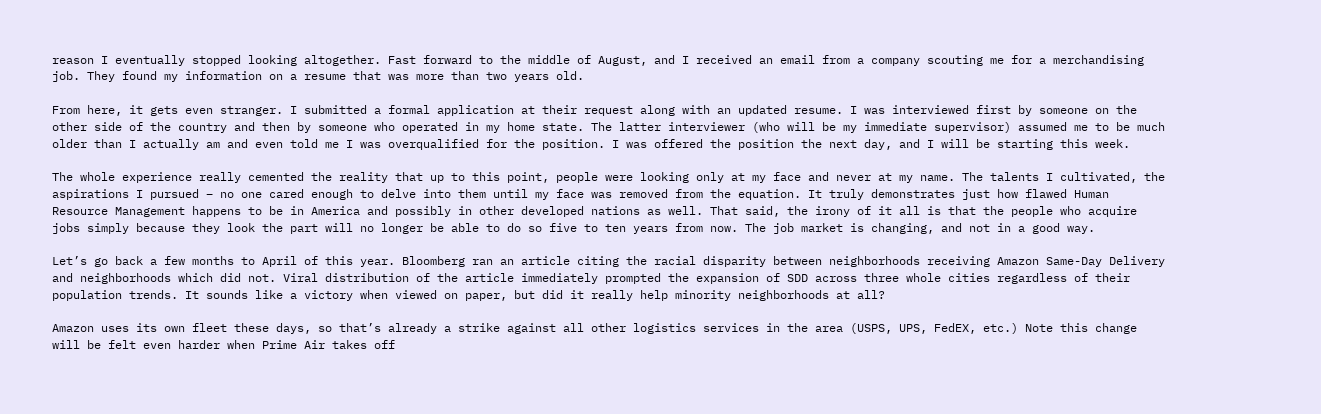reason I eventually stopped looking altogether. Fast forward to the middle of August, and I received an email from a company scouting me for a merchandising job. They found my information on a resume that was more than two years old.

From here, it gets even stranger. I submitted a formal application at their request along with an updated resume. I was interviewed first by someone on the other side of the country and then by someone who operated in my home state. The latter interviewer (who will be my immediate supervisor) assumed me to be much older than I actually am and even told me I was overqualified for the position. I was offered the position the next day, and I will be starting this week.

The whole experience really cemented the reality that up to this point, people were looking only at my face and never at my name. The talents I cultivated, the aspirations I pursued – no one cared enough to delve into them until my face was removed from the equation. It truly demonstrates just how flawed Human Resource Management happens to be in America and possibly in other developed nations as well. That said, the irony of it all is that the people who acquire jobs simply because they look the part will no longer be able to do so five to ten years from now. The job market is changing, and not in a good way.

Let’s go back a few months to April of this year. Bloomberg ran an article citing the racial disparity between neighborhoods receiving Amazon Same-Day Delivery and neighborhoods which did not. Viral distribution of the article immediately prompted the expansion of SDD across three whole cities regardless of their population trends. It sounds like a victory when viewed on paper, but did it really help minority neighborhoods at all?

Amazon uses its own fleet these days, so that’s already a strike against all other logistics services in the area (USPS, UPS, FedEX, etc.) Note this change will be felt even harder when Prime Air takes off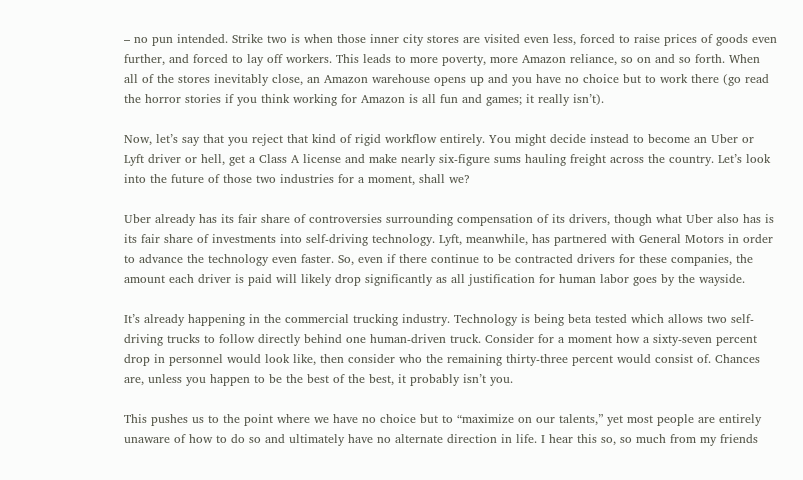– no pun intended. Strike two is when those inner city stores are visited even less, forced to raise prices of goods even further, and forced to lay off workers. This leads to more poverty, more Amazon reliance, so on and so forth. When all of the stores inevitably close, an Amazon warehouse opens up and you have no choice but to work there (go read the horror stories if you think working for Amazon is all fun and games; it really isn’t).

Now, let’s say that you reject that kind of rigid workflow entirely. You might decide instead to become an Uber or Lyft driver or hell, get a Class A license and make nearly six-figure sums hauling freight across the country. Let’s look into the future of those two industries for a moment, shall we?

Uber already has its fair share of controversies surrounding compensation of its drivers, though what Uber also has is its fair share of investments into self-driving technology. Lyft, meanwhile, has partnered with General Motors in order to advance the technology even faster. So, even if there continue to be contracted drivers for these companies, the amount each driver is paid will likely drop significantly as all justification for human labor goes by the wayside.

It’s already happening in the commercial trucking industry. Technology is being beta tested which allows two self-driving trucks to follow directly behind one human-driven truck. Consider for a moment how a sixty-seven percent drop in personnel would look like, then consider who the remaining thirty-three percent would consist of. Chances are, unless you happen to be the best of the best, it probably isn’t you.

This pushes us to the point where we have no choice but to “maximize on our talents,” yet most people are entirely unaware of how to do so and ultimately have no alternate direction in life. I hear this so, so much from my friends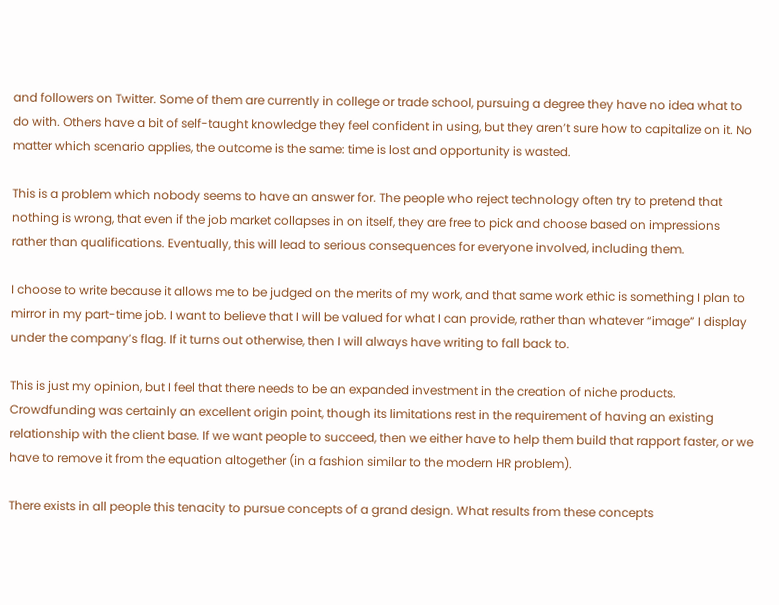and followers on Twitter. Some of them are currently in college or trade school, pursuing a degree they have no idea what to do with. Others have a bit of self-taught knowledge they feel confident in using, but they aren’t sure how to capitalize on it. No matter which scenario applies, the outcome is the same: time is lost and opportunity is wasted.

This is a problem which nobody seems to have an answer for. The people who reject technology often try to pretend that nothing is wrong, that even if the job market collapses in on itself, they are free to pick and choose based on impressions rather than qualifications. Eventually, this will lead to serious consequences for everyone involved, including them.

I choose to write because it allows me to be judged on the merits of my work, and that same work ethic is something I plan to mirror in my part-time job. I want to believe that I will be valued for what I can provide, rather than whatever “image” I display under the company’s flag. If it turns out otherwise, then I will always have writing to fall back to.

This is just my opinion, but I feel that there needs to be an expanded investment in the creation of niche products. Crowdfunding was certainly an excellent origin point, though its limitations rest in the requirement of having an existing relationship with the client base. If we want people to succeed, then we either have to help them build that rapport faster, or we have to remove it from the equation altogether (in a fashion similar to the modern HR problem).

There exists in all people this tenacity to pursue concepts of a grand design. What results from these concepts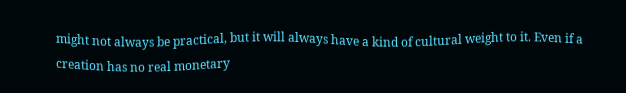might not always be practical, but it will always have a kind of cultural weight to it. Even if a creation has no real monetary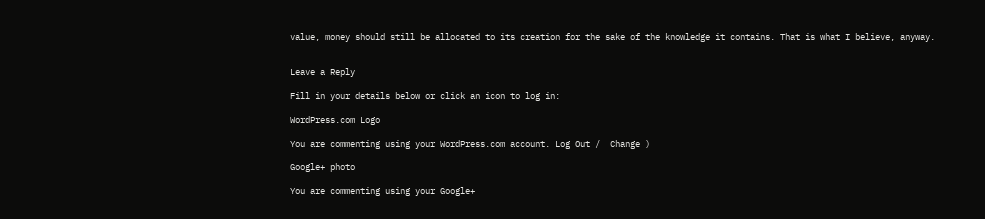value, money should still be allocated to its creation for the sake of the knowledge it contains. That is what I believe, anyway.


Leave a Reply

Fill in your details below or click an icon to log in:

WordPress.com Logo

You are commenting using your WordPress.com account. Log Out /  Change )

Google+ photo

You are commenting using your Google+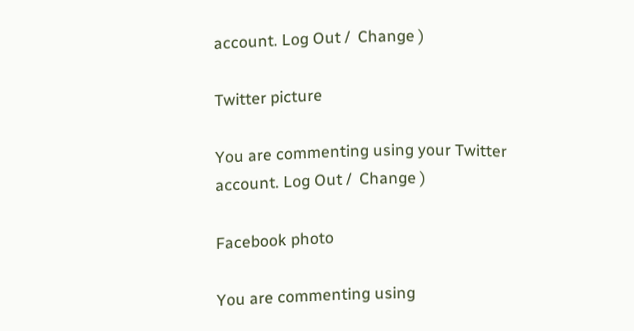account. Log Out /  Change )

Twitter picture

You are commenting using your Twitter account. Log Out /  Change )

Facebook photo

You are commenting using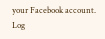your Facebook account. Log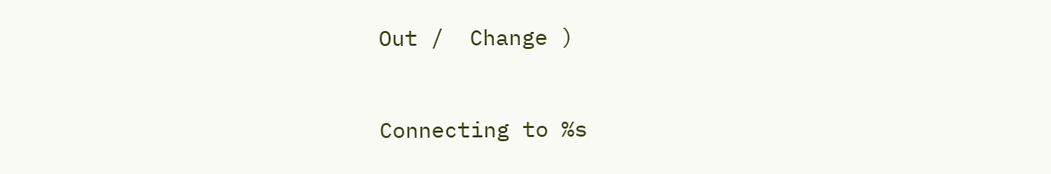Out /  Change )


Connecting to %s